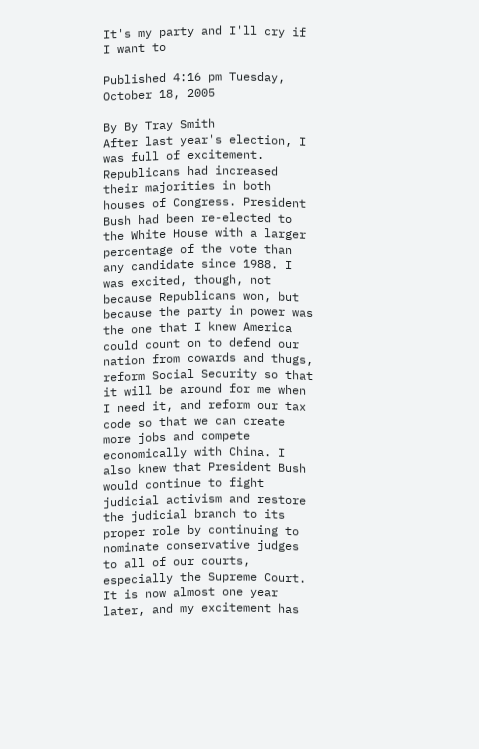It's my party and I'll cry if I want to

Published 4:16 pm Tuesday, October 18, 2005

By By Tray Smith
After last year's election, I was full of excitement. Republicans had increased their majorities in both houses of Congress. President Bush had been re-elected to the White House with a larger percentage of the vote than any candidate since 1988. I was excited, though, not because Republicans won, but because the party in power was the one that I knew America could count on to defend our nation from cowards and thugs, reform Social Security so that it will be around for me when I need it, and reform our tax code so that we can create more jobs and compete economically with China. I also knew that President Bush would continue to fight judicial activism and restore the judicial branch to its proper role by continuing to nominate conservative judges to all of our courts, especially the Supreme Court.
It is now almost one year later, and my excitement has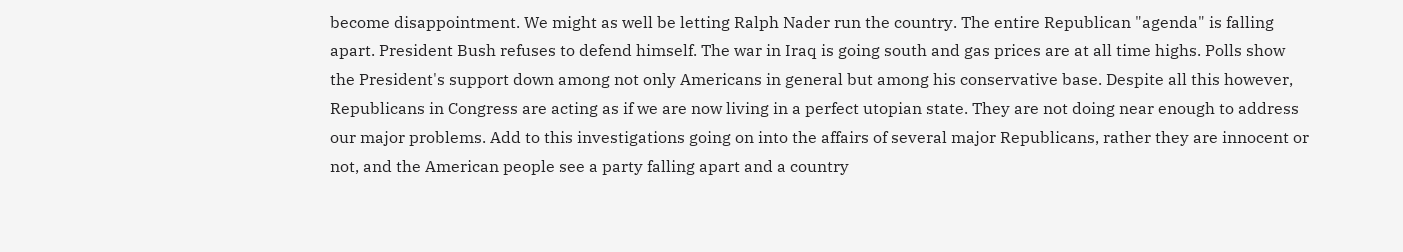become disappointment. We might as well be letting Ralph Nader run the country. The entire Republican "agenda" is falling apart. President Bush refuses to defend himself. The war in Iraq is going south and gas prices are at all time highs. Polls show the President's support down among not only Americans in general but among his conservative base. Despite all this however, Republicans in Congress are acting as if we are now living in a perfect utopian state. They are not doing near enough to address our major problems. Add to this investigations going on into the affairs of several major Republicans, rather they are innocent or not, and the American people see a party falling apart and a country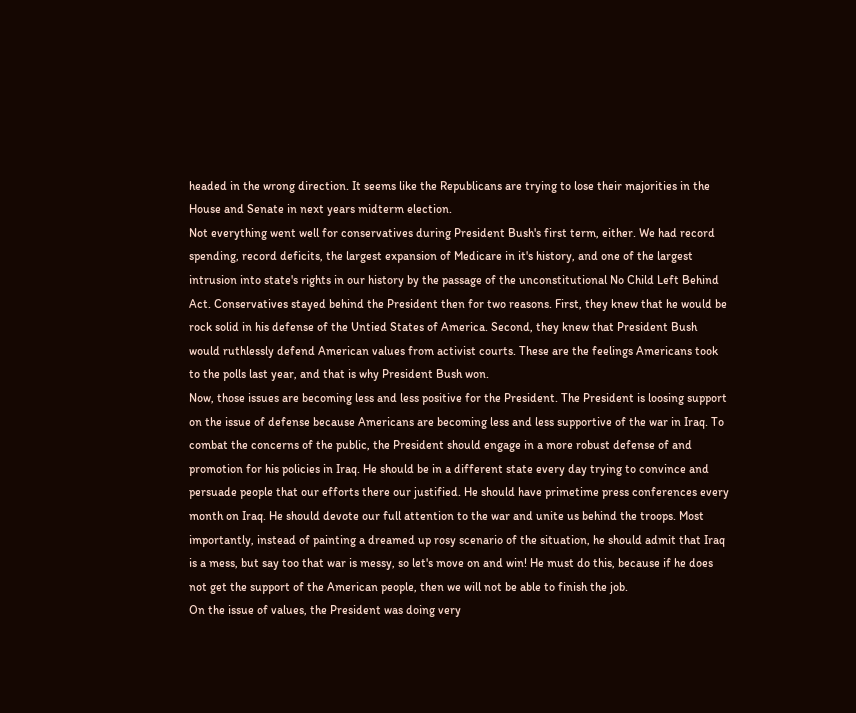headed in the wrong direction. It seems like the Republicans are trying to lose their majorities in the House and Senate in next years midterm election.
Not everything went well for conservatives during President Bush's first term, either. We had record spending, record deficits, the largest expansion of Medicare in it's history, and one of the largest intrusion into state's rights in our history by the passage of the unconstitutional No Child Left Behind Act. Conservatives stayed behind the President then for two reasons. First, they knew that he would be rock solid in his defense of the Untied States of America. Second, they knew that President Bush would ruthlessly defend American values from activist courts. These are the feelings Americans took to the polls last year, and that is why President Bush won.
Now, those issues are becoming less and less positive for the President. The President is loosing support on the issue of defense because Americans are becoming less and less supportive of the war in Iraq. To combat the concerns of the public, the President should engage in a more robust defense of and promotion for his policies in Iraq. He should be in a different state every day trying to convince and persuade people that our efforts there our justified. He should have primetime press conferences every month on Iraq. He should devote our full attention to the war and unite us behind the troops. Most importantly, instead of painting a dreamed up rosy scenario of the situation, he should admit that Iraq is a mess, but say too that war is messy, so let's move on and win! He must do this, because if he does not get the support of the American people, then we will not be able to finish the job.
On the issue of values, the President was doing very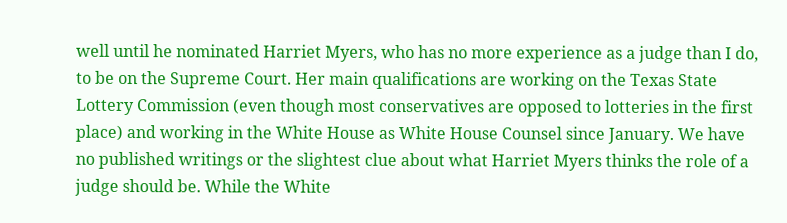well until he nominated Harriet Myers, who has no more experience as a judge than I do, to be on the Supreme Court. Her main qualifications are working on the Texas State Lottery Commission (even though most conservatives are opposed to lotteries in the first place) and working in the White House as White House Counsel since January. We have no published writings or the slightest clue about what Harriet Myers thinks the role of a judge should be. While the White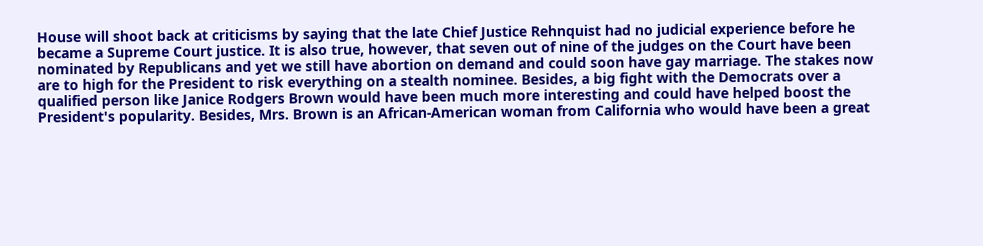House will shoot back at criticisms by saying that the late Chief Justice Rehnquist had no judicial experience before he became a Supreme Court justice. It is also true, however, that seven out of nine of the judges on the Court have been nominated by Republicans and yet we still have abortion on demand and could soon have gay marriage. The stakes now are to high for the President to risk everything on a stealth nominee. Besides, a big fight with the Democrats over a qualified person like Janice Rodgers Brown would have been much more interesting and could have helped boost the President's popularity. Besides, Mrs. Brown is an African-American woman from California who would have been a great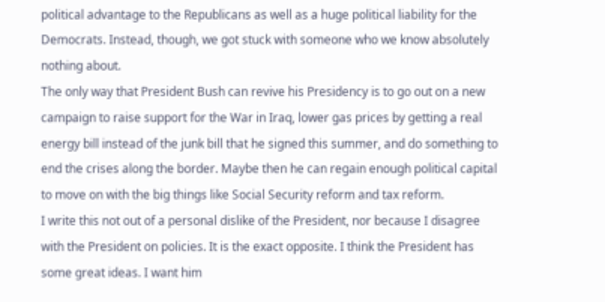political advantage to the Republicans as well as a huge political liability for the Democrats. Instead, though, we got stuck with someone who we know absolutely nothing about.
The only way that President Bush can revive his Presidency is to go out on a new campaign to raise support for the War in Iraq, lower gas prices by getting a real energy bill instead of the junk bill that he signed this summer, and do something to end the crises along the border. Maybe then he can regain enough political capital to move on with the big things like Social Security reform and tax reform.
I write this not out of a personal dislike of the President, nor because I disagree with the President on policies. It is the exact opposite. I think the President has some great ideas. I want him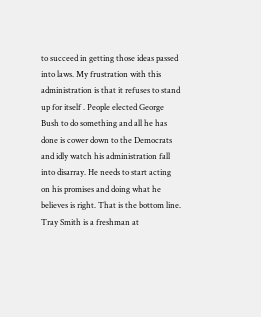to succeed in getting those ideas passed into laws. My frustration with this administration is that it refuses to stand up for itself . People elected George Bush to do something and all he has done is cower down to the Democrats and idly watch his administration fall into disarray. He needs to start acting on his promises and doing what he believes is right. That is the bottom line.
Tray Smith is a freshman at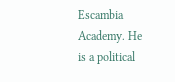Escambia Academy. He is a political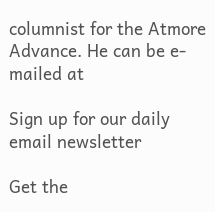columnist for the Atmore Advance. He can be e-mailed at

Sign up for our daily email newsletter

Get the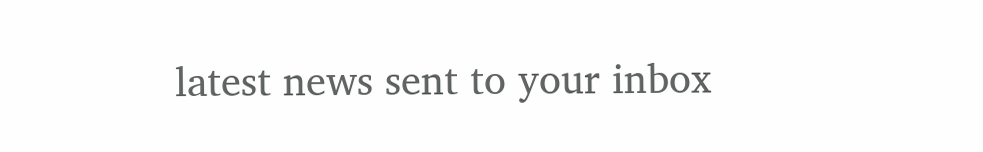latest news sent to your inbox